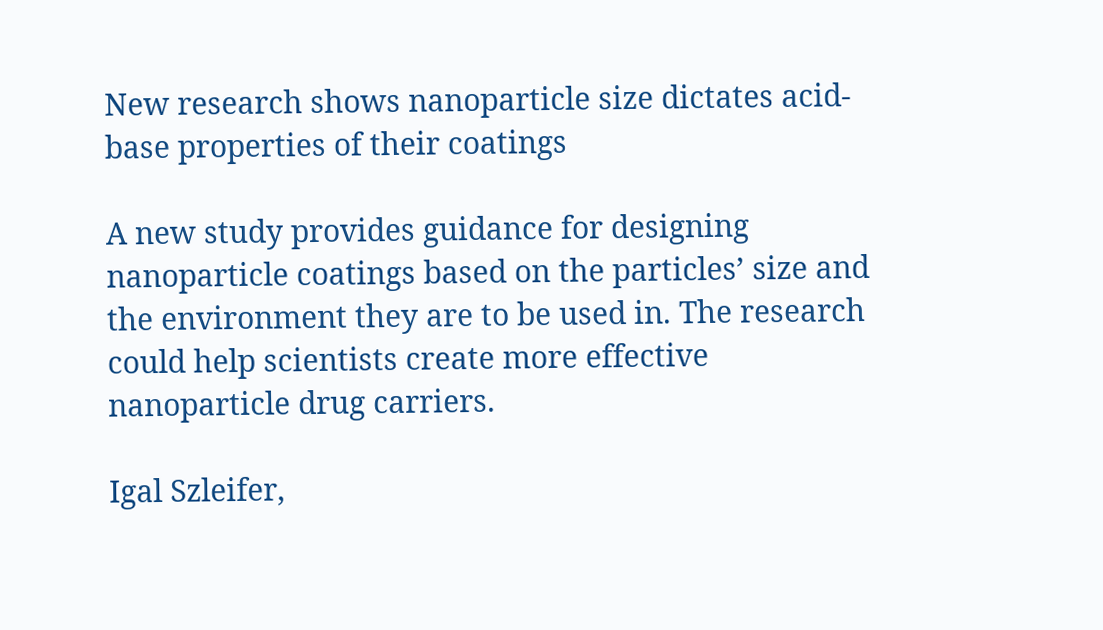New research shows nanoparticle size dictates acid-base properties of their coatings

A new study provides guidance for designing nanoparticle coatings based on the particles’ size and the environment they are to be used in. The research could help scientists create more effective nanoparticle drug carriers.

Igal Szleifer,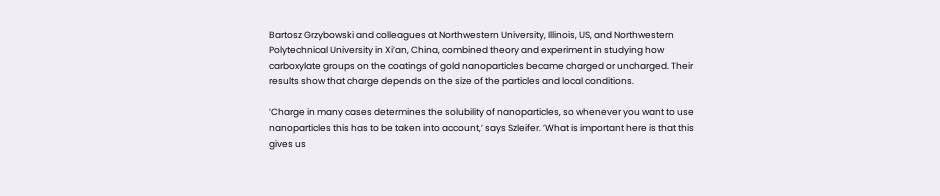Bartosz Grzybowski and colleagues at Northwestern University, Illinois, US, and Northwestern Polytechnical University in Xi’an, China, combined theory and experiment in studying how carboxylate groups on the coatings of gold nanoparticles became charged or uncharged. Their results show that charge depends on the size of the particles and local conditions.

’Charge in many cases determines the solubility of nanoparticles, so whenever you want to use nanoparticles this has to be taken into account,’ says Szleifer. ’What is important here is that this gives us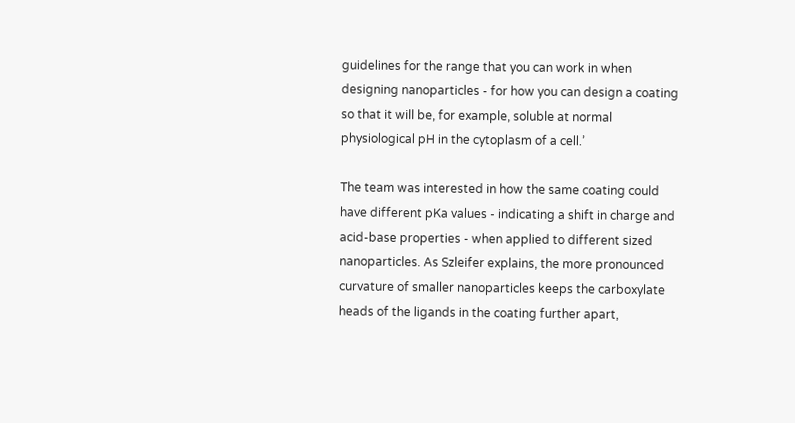guidelines for the range that you can work in when designing nanoparticles - for how you can design a coating so that it will be, for example, soluble at normal physiological pH in the cytoplasm of a cell.’

The team was interested in how the same coating could have different pKa values - indicating a shift in charge and acid-base properties - when applied to different sized nanoparticles. As Szleifer explains, the more pronounced curvature of smaller nanoparticles keeps the carboxylate heads of the ligands in the coating further apart,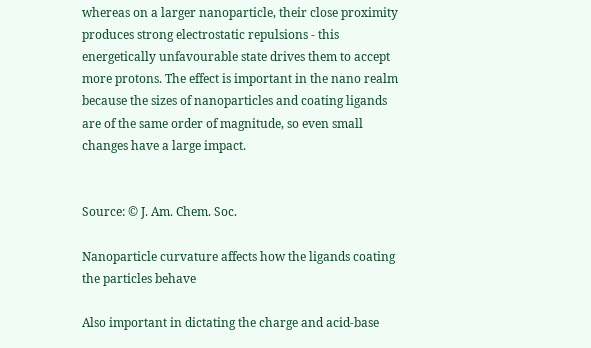whereas on a larger nanoparticle, their close proximity produces strong electrostatic repulsions - this energetically unfavourable state drives them to accept more protons. The effect is important in the nano realm because the sizes of nanoparticles and coating ligands are of the same order of magnitude, so even small changes have a large impact.


Source: © J. Am. Chem. Soc.

Nanoparticle curvature affects how the ligands coating the particles behave

Also important in dictating the charge and acid-base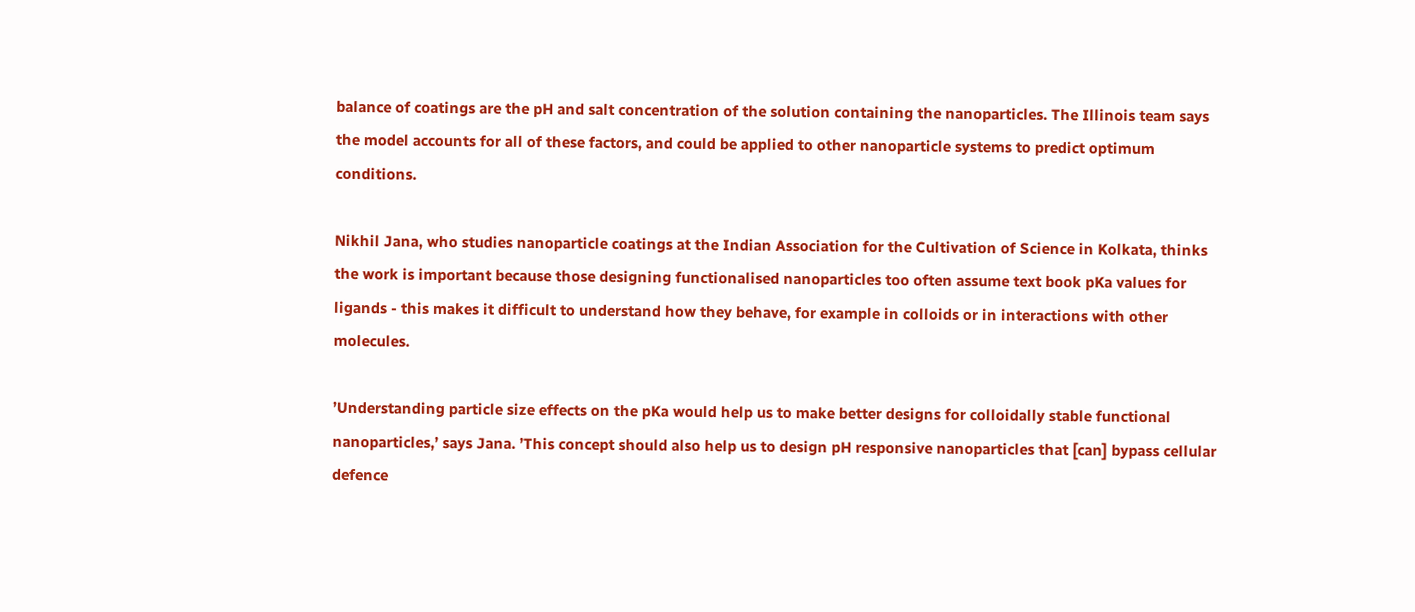balance of coatings are the pH and salt concentration of the solution containing the nanoparticles. The Illinois team says the model accounts for all of these factors, and could be applied to other nanoparticle systems to predict optimum conditions.

Nikhil Jana, who studies nanoparticle coatings at the Indian Association for the Cultivation of Science in Kolkata, thinks the work is important because those designing functionalised nanoparticles too often assume text book pKa values for ligands - this makes it difficult to understand how they behave, for example in colloids or in interactions with other molecules.

’Understanding particle size effects on the pKa would help us to make better designs for colloidally stable functional nanoparticles,’ says Jana. ’This concept should also help us to design pH responsive nanoparticles that [can] bypass cellular defence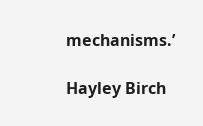mechanisms.’

Hayley Birch